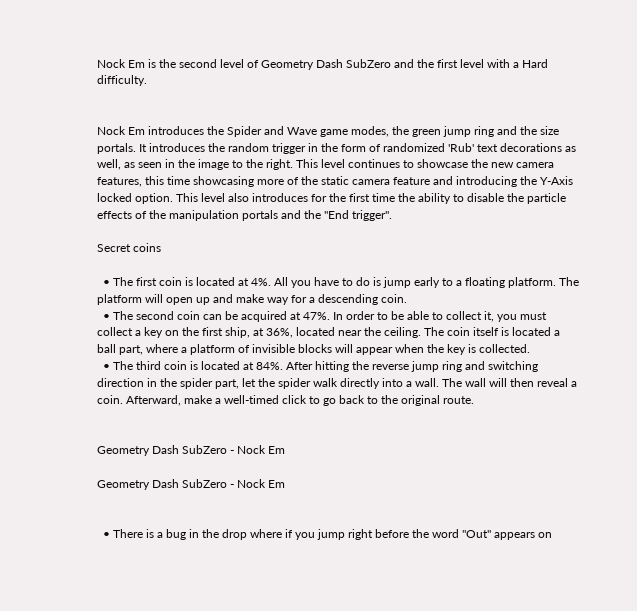Nock Em is the second level of Geometry Dash SubZero and the first level with a Hard difficulty.


Nock Em introduces the Spider and Wave game modes, the green jump ring and the size portals. It introduces the random trigger in the form of randomized 'Rub' text decorations as well, as seen in the image to the right. This level continues to showcase the new camera features, this time showcasing more of the static camera feature and introducing the Y-Axis locked option. This level also introduces for the first time the ability to disable the particle effects of the manipulation portals and the "End trigger".

Secret coins

  • The first coin is located at 4%. All you have to do is jump early to a floating platform. The platform will open up and make way for a descending coin.
  • The second coin can be acquired at 47%. In order to be able to collect it, you must collect a key on the first ship, at 36%, located near the ceiling. The coin itself is located a ball part, where a platform of invisible blocks will appear when the key is collected.
  • The third coin is located at 84%. After hitting the reverse jump ring and switching direction in the spider part, let the spider walk directly into a wall. The wall will then reveal a coin. Afterward, make a well-timed click to go back to the original route.


Geometry Dash SubZero - Nock Em

Geometry Dash SubZero - Nock Em


  • There is a bug in the drop where if you jump right before the word "Out" appears on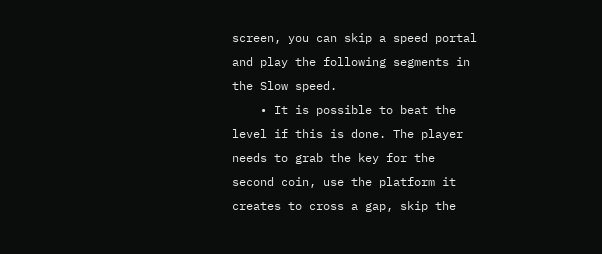screen, you can skip a speed portal and play the following segments in the Slow speed.
    • It is possible to beat the level if this is done. The player needs to grab the key for the second coin, use the platform it creates to cross a gap, skip the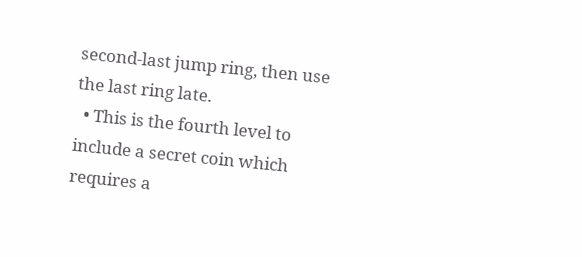second-last jump ring, then use the last ring late.
  • This is the fourth level to include a secret coin which requires a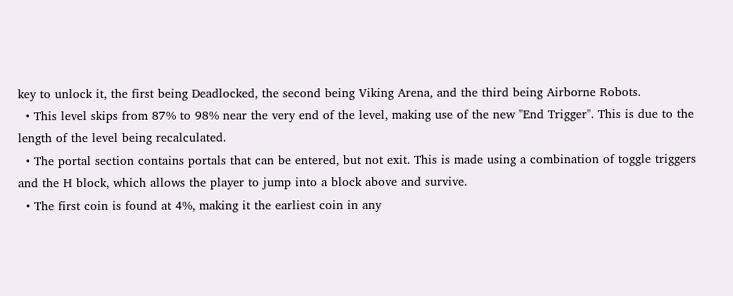key to unlock it, the first being Deadlocked, the second being Viking Arena, and the third being Airborne Robots.
  • This level skips from 87% to 98% near the very end of the level, making use of the new "End Trigger". This is due to the length of the level being recalculated.
  • The portal section contains portals that can be entered, but not exit. This is made using a combination of toggle triggers and the H block, which allows the player to jump into a block above and survive.
  • The first coin is found at 4%, making it the earliest coin in any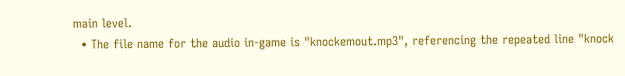main level.
  • The file name for the audio in-game is "knockemout.mp3", referencing the repeated line "knock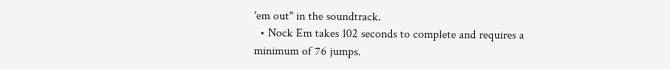'em out" in the soundtrack.
  • Nock Em takes 102 seconds to complete and requires a minimum of 76 jumps.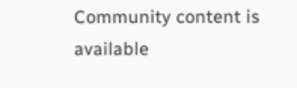Community content is available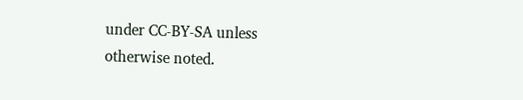under CC-BY-SA unless otherwise noted.